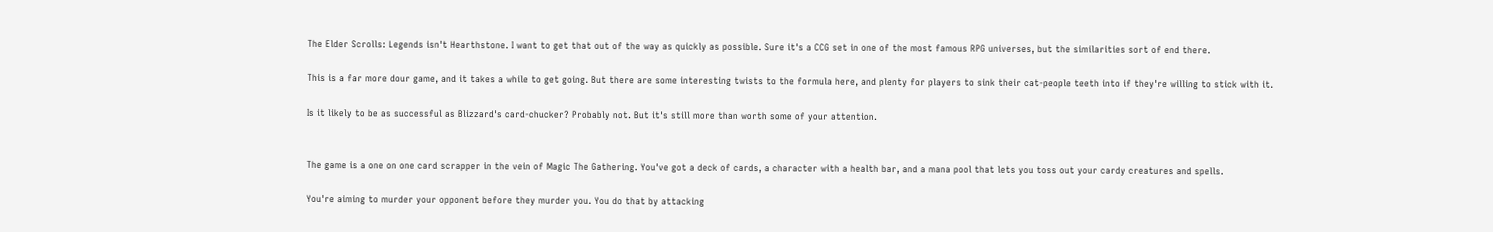The Elder Scrolls: Legends isn't Hearthstone. I want to get that out of the way as quickly as possible. Sure it's a CCG set in one of the most famous RPG universes, but the similarities sort of end there.

This is a far more dour game, and it takes a while to get going. But there are some interesting twists to the formula here, and plenty for players to sink their cat-people teeth into if they're willing to stick with it.

Is it likely to be as successful as Blizzard's card-chucker? Probably not. But it's still more than worth some of your attention.


The game is a one on one card scrapper in the vein of Magic The Gathering. You've got a deck of cards, a character with a health bar, and a mana pool that lets you toss out your cardy creatures and spells.

You're aiming to murder your opponent before they murder you. You do that by attacking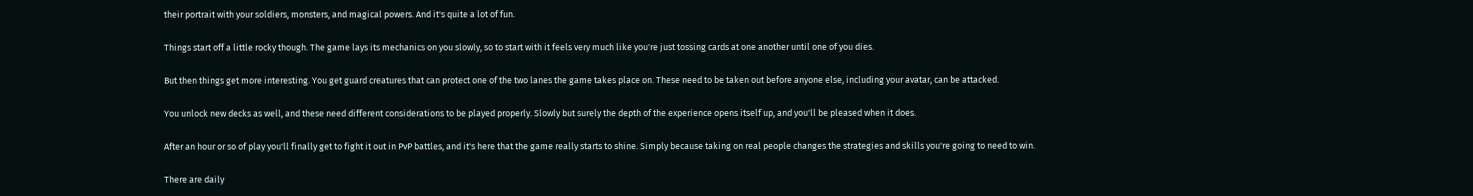their portrait with your soldiers, monsters, and magical powers. And it's quite a lot of fun.

Things start off a little rocky though. The game lays its mechanics on you slowly, so to start with it feels very much like you're just tossing cards at one another until one of you dies.

But then things get more interesting. You get guard creatures that can protect one of the two lanes the game takes place on. These need to be taken out before anyone else, including your avatar, can be attacked.

You unlock new decks as well, and these need different considerations to be played properly. Slowly but surely the depth of the experience opens itself up, and you'll be pleased when it does.

After an hour or so of play you'll finally get to fight it out in PvP battles, and it's here that the game really starts to shine. Simply because taking on real people changes the strategies and skills you're going to need to win.

There are daily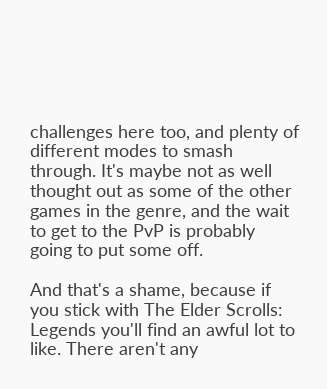challenges here too, and plenty of different modes to smash through. It's maybe not as well thought out as some of the other games in the genre, and the wait to get to the PvP is probably going to put some off.

And that's a shame, because if you stick with The Elder Scrolls: Legends you'll find an awful lot to like. There aren't any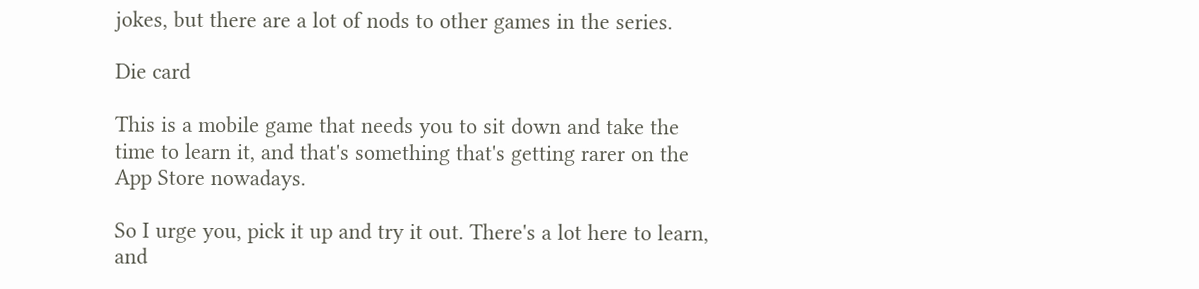jokes, but there are a lot of nods to other games in the series.

Die card

This is a mobile game that needs you to sit down and take the time to learn it, and that's something that's getting rarer on the App Store nowadays.

So I urge you, pick it up and try it out. There's a lot here to learn, and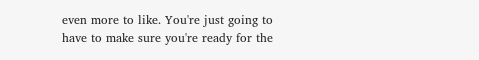even more to like. You're just going to have to make sure you're ready for the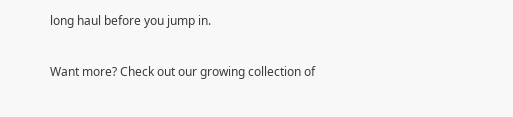long haul before you jump in.

Want more? Check out our growing collection of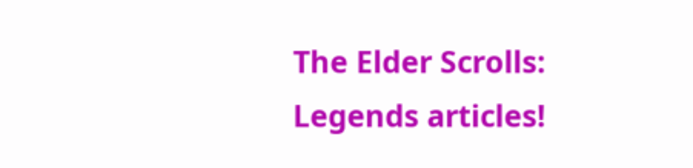The Elder Scrolls: Legends articles!